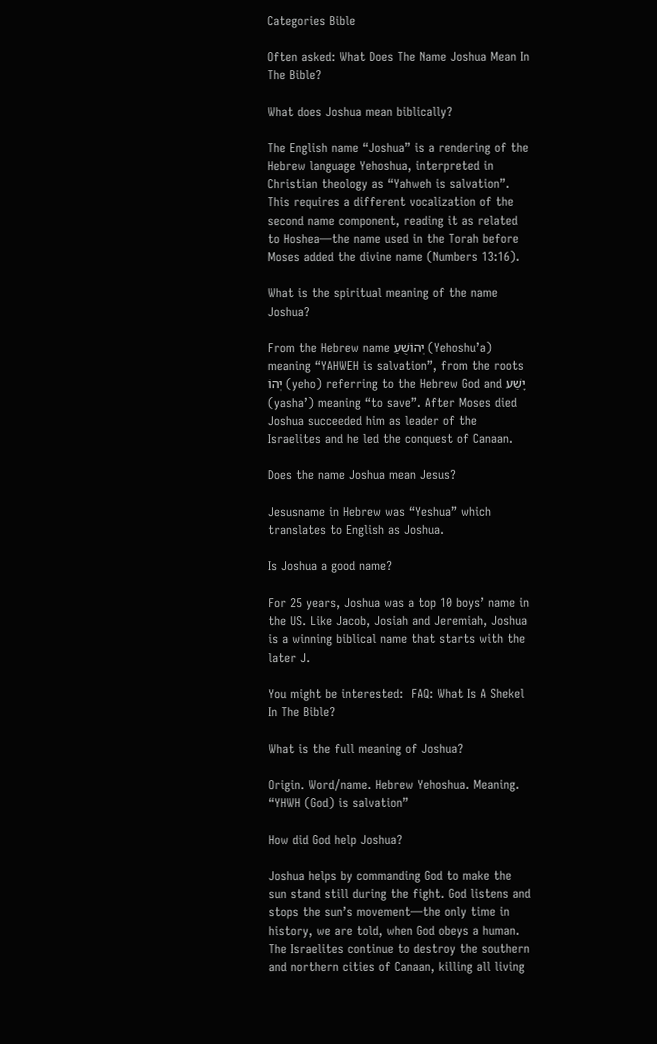Categories Bible

Often asked: What Does The Name Joshua Mean In The Bible?

What does Joshua mean biblically?

The English name “Joshua” is a rendering of the Hebrew language Yehoshua, interpreted in Christian theology as “Yahweh is salvation”. This requires a different vocalization of the second name component, reading it as related to Hoshea—the name used in the Torah before Moses added the divine name (Numbers 13:16).

What is the spiritual meaning of the name Joshua?

From the Hebrew name יְהוֹשֻׁעַ (Yehoshu’a) meaning “YAHWEH is salvation”, from the roots יְהוֹ (yeho) referring to the Hebrew God and יָשַׁע (yasha’) meaning “to save”. After Moses died Joshua succeeded him as leader of the Israelites and he led the conquest of Canaan.

Does the name Joshua mean Jesus?

Jesusname in Hebrew was “Yeshua” which translates to English as Joshua.

Is Joshua a good name?

For 25 years, Joshua was a top 10 boys’ name in the US. Like Jacob, Josiah and Jeremiah, Joshua is a winning biblical name that starts with the later J.

You might be interested:  FAQ: What Is A Shekel In The Bible?

What is the full meaning of Joshua?

Origin. Word/name. Hebrew Yehoshua. Meaning. “YHWH (God) is salvation”

How did God help Joshua?

Joshua helps by commanding God to make the sun stand still during the fight. God listens and stops the sun’s movement—the only time in history, we are told, when God obeys a human. The Israelites continue to destroy the southern and northern cities of Canaan, killing all living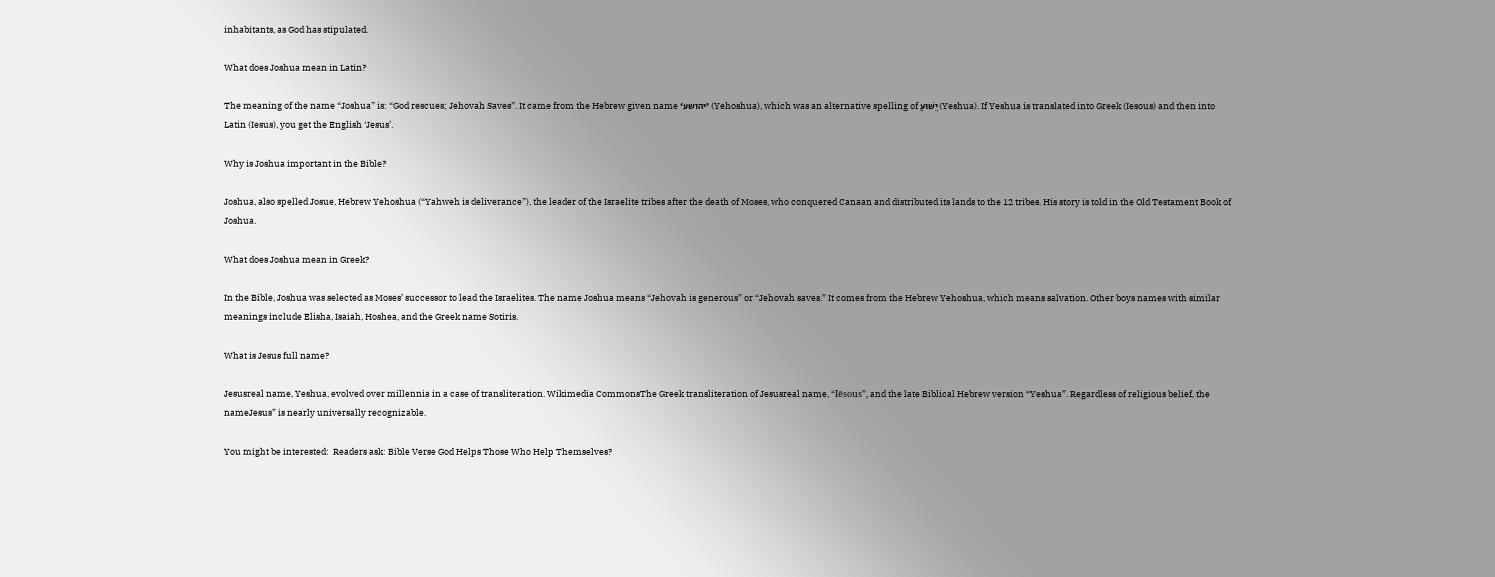inhabitants, as God has stipulated.

What does Joshua mean in Latin?

The meaning of the name “Joshua” is: “God rescues; Jehovah Saves”. It came from the Hebrew given name ‘יהושע’ (Yehoshua), which was an alternative spelling of יֵשׁוּעַ (Yeshua). If Yeshua is translated into Greek (Iesous) and then into Latin (Iesus), you get the English ‘Jesus’.

Why is Joshua important in the Bible?

Joshua, also spelled Josue, Hebrew Yehoshua (“Yahweh is deliverance”), the leader of the Israelite tribes after the death of Moses, who conquered Canaan and distributed its lands to the 12 tribes. His story is told in the Old Testament Book of Joshua.

What does Joshua mean in Greek?

In the Bible, Joshua was selected as Moses’ successor to lead the Israelites. The name Joshua means “Jehovah is generous” or “Jehovah saves.” It comes from the Hebrew Yehoshua, which means salvation. Other boys names with similar meanings include Elisha, Isaiah, Hoshea, and the Greek name Sotiris.

What is Jesus full name?

Jesusreal name, Yeshua, evolved over millennia in a case of transliteration. Wikimedia CommonsThe Greek transliteration of Jesusreal name, “Iēsous”, and the late Biblical Hebrew version “Yeshua”. Regardless of religious belief, the nameJesus” is nearly universally recognizable.

You might be interested:  Readers ask: Bible Verse God Helps Those Who Help Themselves?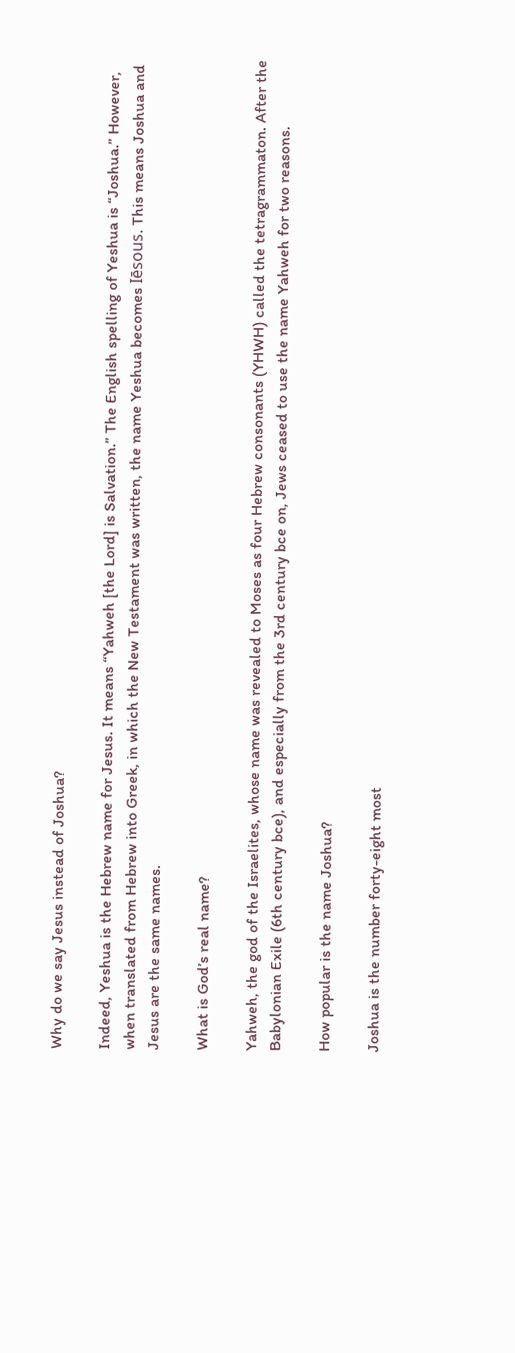Why do we say Jesus instead of Joshua?

Indeed, Yeshua is the Hebrew name for Jesus. It means “Yahweh [the Lord] is Salvation.” The English spelling of Yeshua is “Joshua.” However, when translated from Hebrew into Greek, in which the New Testament was written, the name Yeshua becomes Iēsous. This means Joshua and Jesus are the same names.

What is God’s real name?

Yahweh, the god of the Israelites, whose name was revealed to Moses as four Hebrew consonants (YHWH) called the tetragrammaton. After the Babylonian Exile (6th century bce), and especially from the 3rd century bce on, Jews ceased to use the name Yahweh for two reasons.

How popular is the name Joshua?

Joshua is the number forty-eight most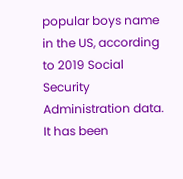popular boys name in the US, according to 2019 Social Security Administration data. It has been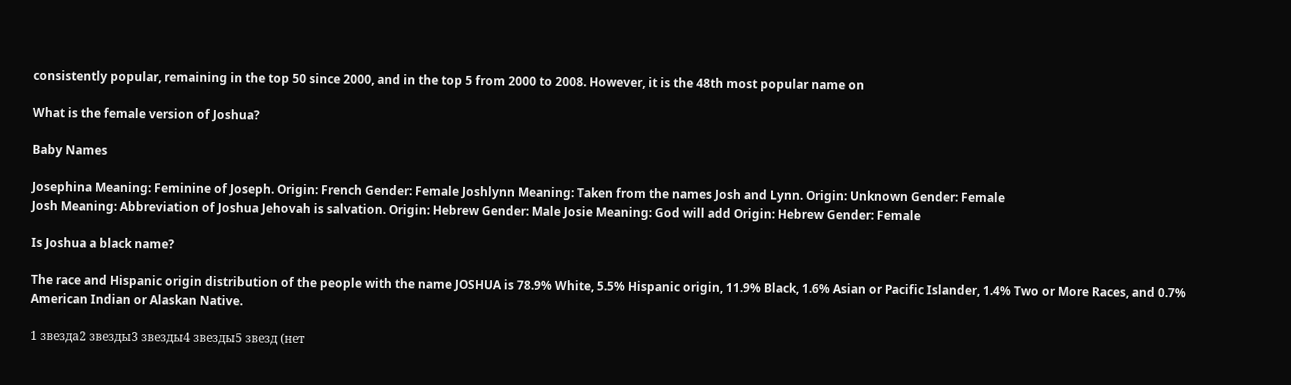consistently popular, remaining in the top 50 since 2000, and in the top 5 from 2000 to 2008. However, it is the 48th most popular name on

What is the female version of Joshua?

Baby Names

Josephina Meaning: Feminine of Joseph. Origin: French Gender: Female Joshlynn Meaning: Taken from the names Josh and Lynn. Origin: Unknown Gender: Female
Josh Meaning: Abbreviation of Joshua Jehovah is salvation. Origin: Hebrew Gender: Male Josie Meaning: God will add Origin: Hebrew Gender: Female

Is Joshua a black name?

The race and Hispanic origin distribution of the people with the name JOSHUA is 78.9% White, 5.5% Hispanic origin, 11.9% Black, 1.6% Asian or Pacific Islander, 1.4% Two or More Races, and 0.7% American Indian or Alaskan Native.

1 звезда2 звезды3 звезды4 звезды5 звезд (нет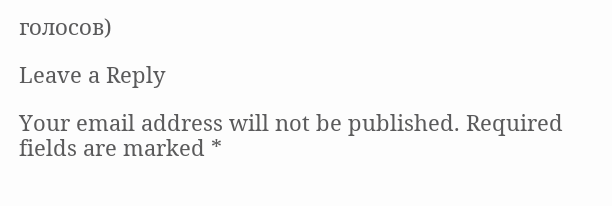голосов)

Leave a Reply

Your email address will not be published. Required fields are marked *